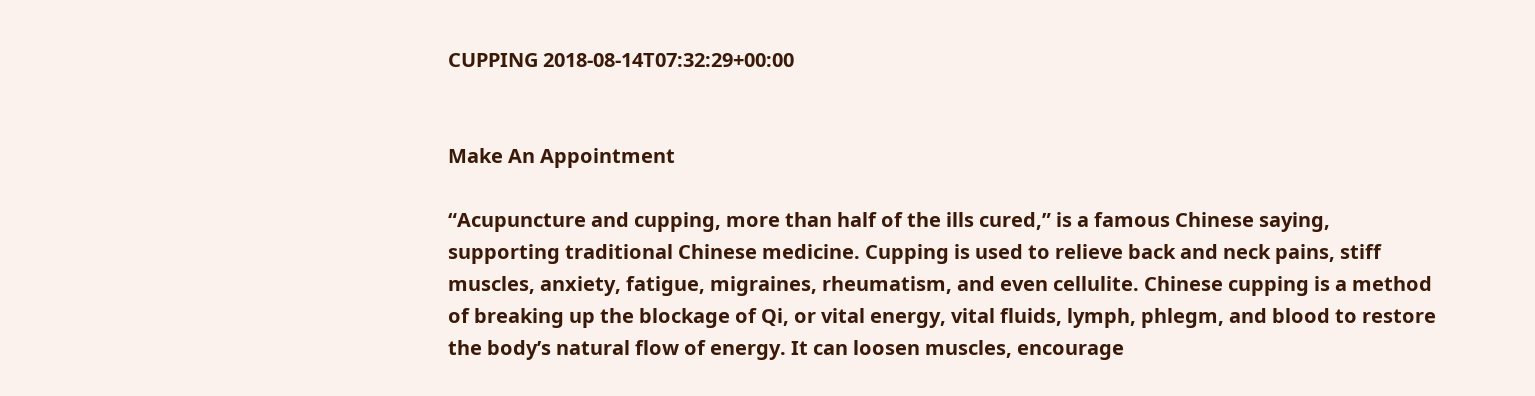CUPPING 2018-08-14T07:32:29+00:00


Make An Appointment

“Acupuncture and cupping, more than half of the ills cured,” is a famous Chinese saying, supporting traditional Chinese medicine. Cupping is used to relieve back and neck pains, stiff muscles, anxiety, fatigue, migraines, rheumatism, and even cellulite. Chinese cupping is a method of breaking up the blockage of Qi, or vital energy, vital fluids, lymph, phlegm, and blood to restore the body’s natural flow of energy. It can loosen muscles, encourage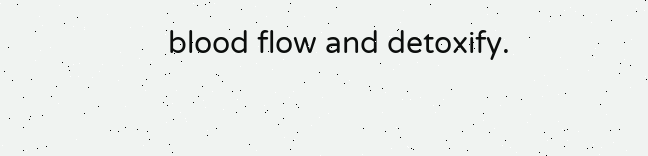blood flow and detoxify.